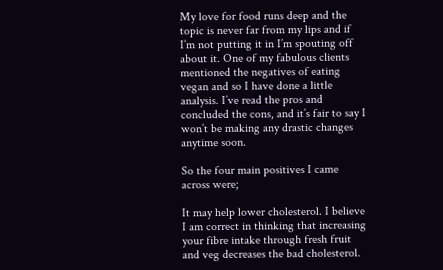My love for food runs deep and the topic is never far from my lips and if I’m not putting it in I’m spouting off about it. One of my fabulous clients mentioned the negatives of eating vegan and so I have done a little analysis. I’ve read the pros and concluded the cons, and it’s fair to say I won’t be making any drastic changes anytime soon.

So the four main positives I came across were;

It may help lower cholesterol. I believe I am correct in thinking that increasing your fibre intake through fresh fruit and veg decreases the bad cholesterol.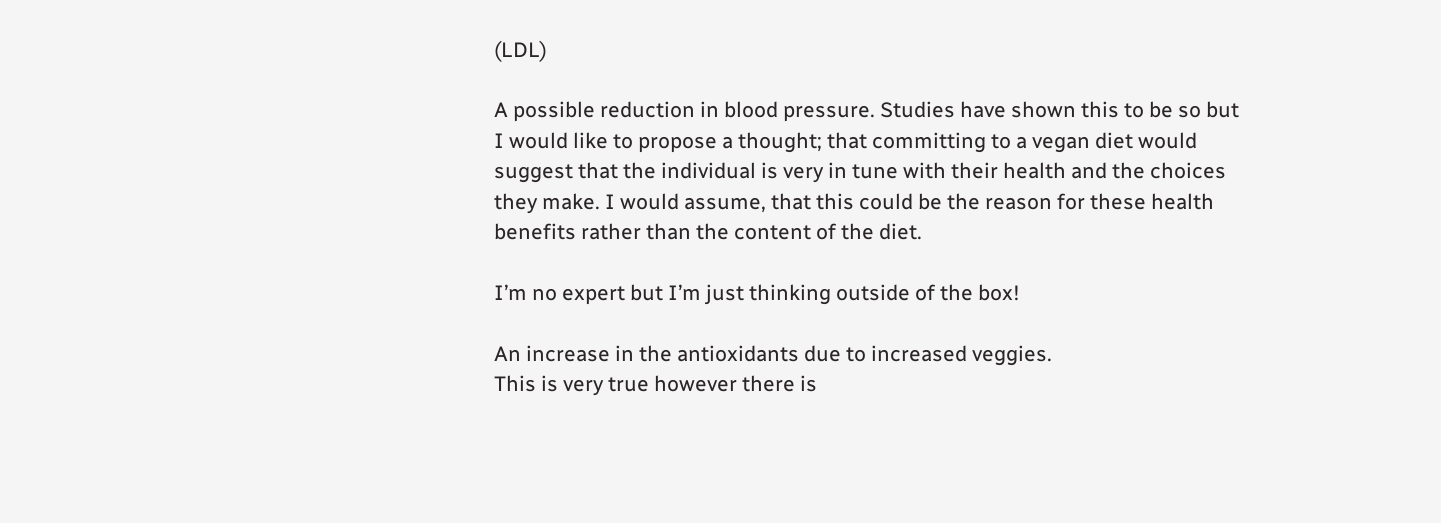(LDL)

A possible reduction in blood pressure. Studies have shown this to be so but I would like to propose a thought; that committing to a vegan diet would suggest that the individual is very in tune with their health and the choices they make. I would assume, that this could be the reason for these health benefits rather than the content of the diet.

I’m no expert but I’m just thinking outside of the box!

An increase in the antioxidants due to increased veggies.
This is very true however there is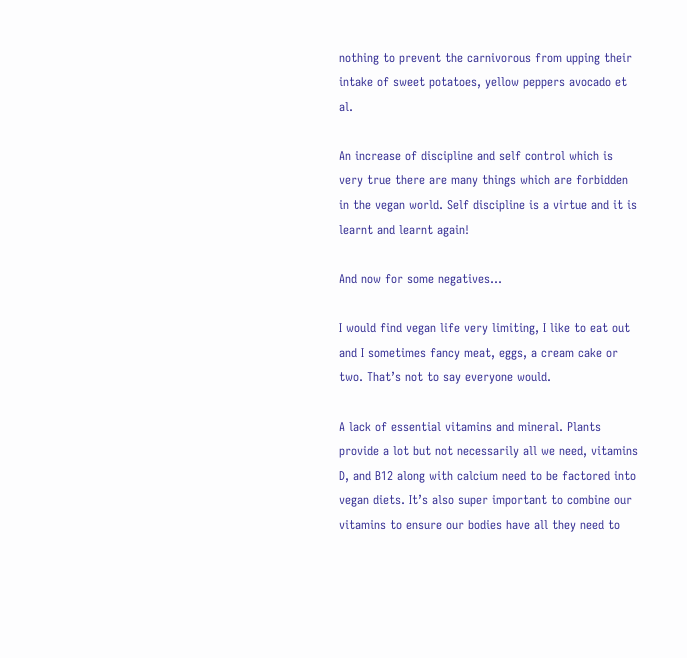nothing to prevent the carnivorous from upping their intake of sweet potatoes, yellow peppers avocado et al.

An increase of discipline and self control which is very true there are many things which are forbidden in the vegan world. Self discipline is a virtue and it is learnt and learnt again!

And now for some negatives…

I would find vegan life very limiting, I like to eat out and I sometimes fancy meat, eggs, a cream cake or two. That’s not to say everyone would.

A lack of essential vitamins and mineral. Plants provide a lot but not necessarily all we need, vitamins D, and B12 along with calcium need to be factored into vegan diets. It’s also super important to combine our vitamins to ensure our bodies have all they need to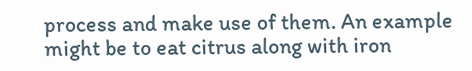process and make use of them. An example might be to eat citrus along with iron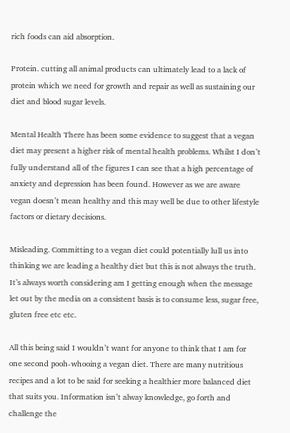rich foods can aid absorption.

Protein. cutting all animal products can ultimately lead to a lack of protein which we need for growth and repair as well as sustaining our diet and blood sugar levels.

Mental Health There has been some evidence to suggest that a vegan diet may present a higher risk of mental health problems. Whilst I don’t fully understand all of the figures I can see that a high percentage of anxiety and depression has been found. However as we are aware vegan doesn’t mean healthy and this may well be due to other lifestyle factors or dietary decisions.

Misleading. Committing to a vegan diet could potentially lull us into thinking we are leading a healthy diet but this is not always the truth. It’s always worth considering am I getting enough when the message let out by the media on a consistent basis is to consume less, sugar free, gluten free etc etc.

All this being said I wouldn’t want for anyone to think that I am for one second pooh-whooing a vegan diet. There are many nutritious recipes and a lot to be said for seeking a healthier more balanced diet that suits you. Information isn’t alway knowledge, go forth and challenge the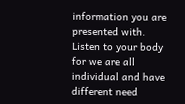information you are presented with. Listen to your body for we are all individual and have different need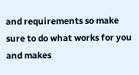and requirements so make sure to do what works for you and makes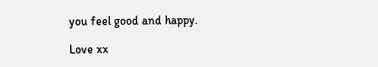you feel good and happy.

Love xx